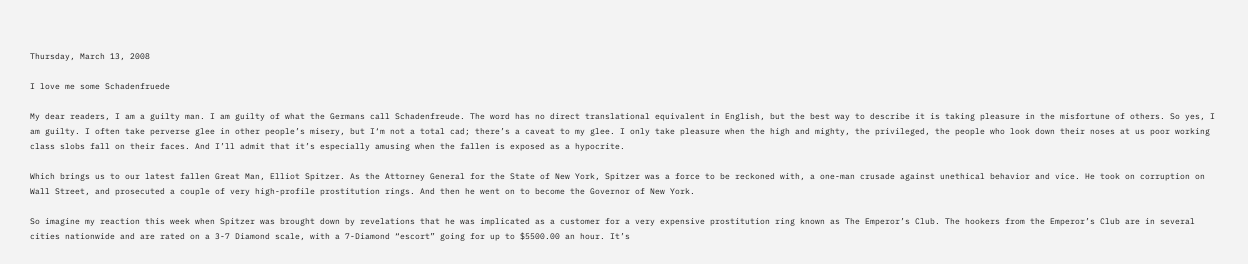Thursday, March 13, 2008

I love me some Schadenfruede

My dear readers, I am a guilty man. I am guilty of what the Germans call Schadenfreude. The word has no direct translational equivalent in English, but the best way to describe it is taking pleasure in the misfortune of others. So yes, I am guilty. I often take perverse glee in other people’s misery, but I‘m not a total cad; there’s a caveat to my glee. I only take pleasure when the high and mighty, the privileged, the people who look down their noses at us poor working class slobs fall on their faces. And I’ll admit that it’s especially amusing when the fallen is exposed as a hypocrite.

Which brings us to our latest fallen Great Man, Elliot Spitzer. As the Attorney General for the State of New York, Spitzer was a force to be reckoned with, a one-man crusade against unethical behavior and vice. He took on corruption on Wall Street, and prosecuted a couple of very high-profile prostitution rings. And then he went on to become the Governor of New York.

So imagine my reaction this week when Spitzer was brought down by revelations that he was implicated as a customer for a very expensive prostitution ring known as The Emperor’s Club. The hookers from the Emperor’s Club are in several cities nationwide and are rated on a 3-7 Diamond scale, with a 7-Diamond “escort” going for up to $5500.00 an hour. It’s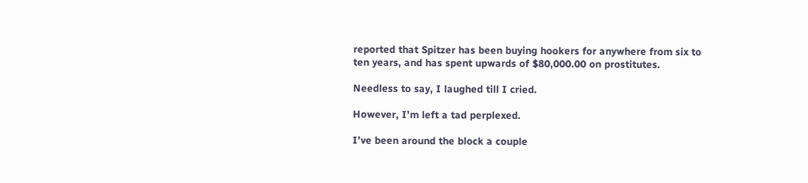reported that Spitzer has been buying hookers for anywhere from six to ten years, and has spent upwards of $80,000.00 on prostitutes.

Needless to say, I laughed till I cried.

However, I’m left a tad perplexed.

I’ve been around the block a couple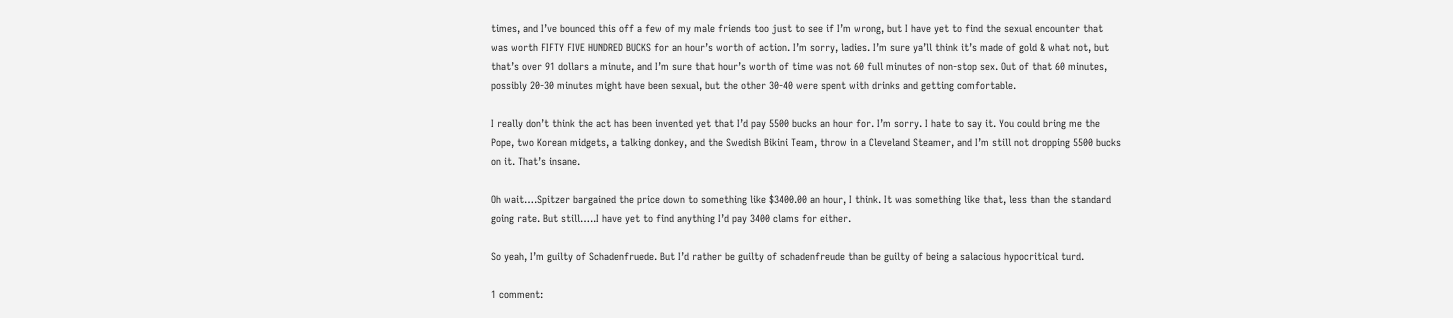times, and I’ve bounced this off a few of my male friends too just to see if I’m wrong, but I have yet to find the sexual encounter that was worth FIFTY FIVE HUNDRED BUCKS for an hour’s worth of action. I’m sorry, ladies. I’m sure ya’ll think it’s made of gold & what not, but that’s over 91 dollars a minute, and I’m sure that hour’s worth of time was not 60 full minutes of non-stop sex. Out of that 60 minutes, possibly 20-30 minutes might have been sexual, but the other 30-40 were spent with drinks and getting comfortable.

I really don’t think the act has been invented yet that I’d pay 5500 bucks an hour for. I’m sorry. I hate to say it. You could bring me the Pope, two Korean midgets, a talking donkey, and the Swedish Bikini Team, throw in a Cleveland Steamer, and I’m still not dropping 5500 bucks on it. That’s insane.

Oh wait….Spitzer bargained the price down to something like $3400.00 an hour, I think. It was something like that, less than the standard going rate. But still…..I have yet to find anything I’d pay 3400 clams for either.

So yeah, I’m guilty of Schadenfruede. But I’d rather be guilty of schadenfreude than be guilty of being a salacious hypocritical turd.

1 comment: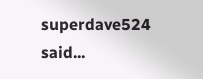superdave524 said...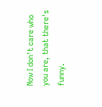Now I don't care who you are, that there's funny.